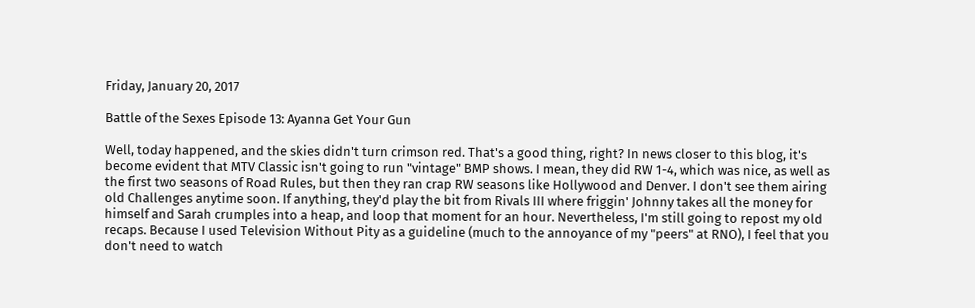Friday, January 20, 2017

Battle of the Sexes Episode 13: Ayanna Get Your Gun

Well, today happened, and the skies didn't turn crimson red. That's a good thing, right? In news closer to this blog, it's become evident that MTV Classic isn't going to run "vintage" BMP shows. I mean, they did RW 1-4, which was nice, as well as the first two seasons of Road Rules, but then they ran crap RW seasons like Hollywood and Denver. I don't see them airing old Challenges anytime soon. If anything, they'd play the bit from Rivals III where friggin' Johnny takes all the money for himself and Sarah crumples into a heap, and loop that moment for an hour. Nevertheless, I'm still going to repost my old recaps. Because I used Television Without Pity as a guideline (much to the annoyance of my "peers" at RNO), I feel that you don't need to watch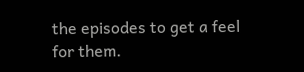the episodes to get a feel for them.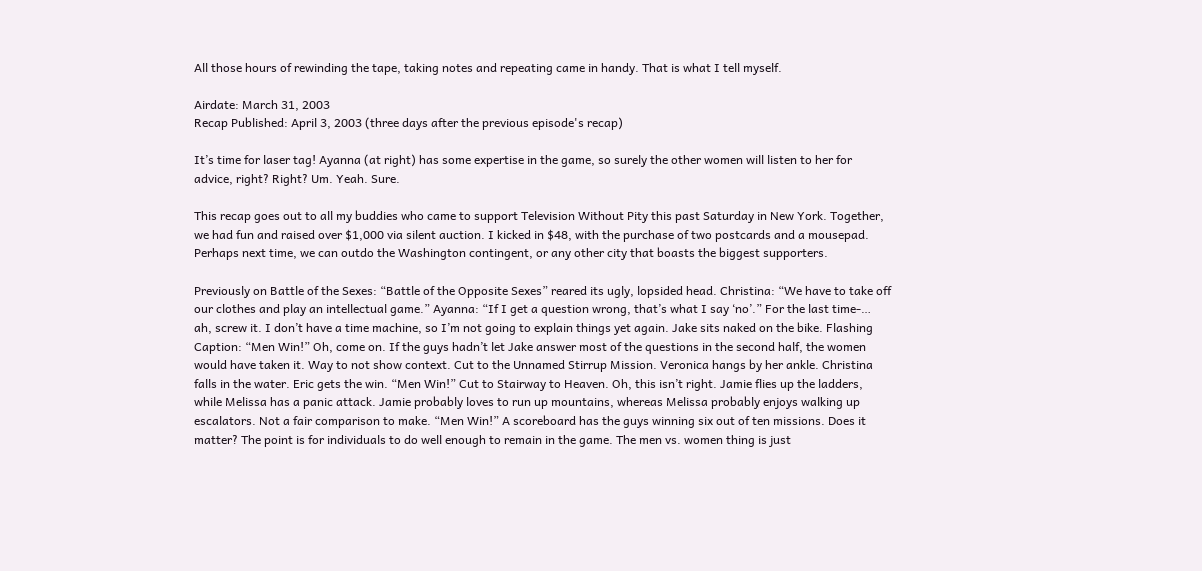All those hours of rewinding the tape, taking notes and repeating came in handy. That is what I tell myself.

Airdate: March 31, 2003
Recap Published: April 3, 2003 (three days after the previous episode's recap)

It’s time for laser tag! Ayanna (at right) has some expertise in the game, so surely the other women will listen to her for advice, right? Right? Um. Yeah. Sure.

This recap goes out to all my buddies who came to support Television Without Pity this past Saturday in New York. Together, we had fun and raised over $1,000 via silent auction. I kicked in $48, with the purchase of two postcards and a mousepad. Perhaps next time, we can outdo the Washington contingent, or any other city that boasts the biggest supporters.

Previously on Battle of the Sexes: “Battle of the Opposite Sexes” reared its ugly, lopsided head. Christina: “We have to take off our clothes and play an intellectual game.” Ayanna: “If I get a question wrong, that’s what I say ‘no’.” For the last time-… ah, screw it. I don’t have a time machine, so I’m not going to explain things yet again. Jake sits naked on the bike. Flashing Caption: “Men Win!” Oh, come on. If the guys hadn’t let Jake answer most of the questions in the second half, the women would have taken it. Way to not show context. Cut to the Unnamed Stirrup Mission. Veronica hangs by her ankle. Christina falls in the water. Eric gets the win. “Men Win!” Cut to Stairway to Heaven. Oh, this isn’t right. Jamie flies up the ladders, while Melissa has a panic attack. Jamie probably loves to run up mountains, whereas Melissa probably enjoys walking up escalators. Not a fair comparison to make. “Men Win!” A scoreboard has the guys winning six out of ten missions. Does it matter? The point is for individuals to do well enough to remain in the game. The men vs. women thing is just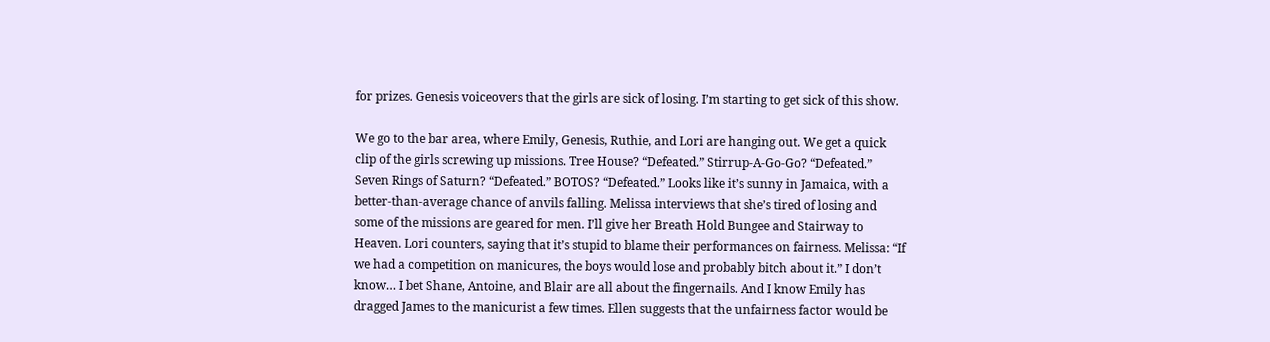for prizes. Genesis voiceovers that the girls are sick of losing. I’m starting to get sick of this show.

We go to the bar area, where Emily, Genesis, Ruthie, and Lori are hanging out. We get a quick clip of the girls screwing up missions. Tree House? “Defeated.” Stirrup-A-Go-Go? “Defeated.” Seven Rings of Saturn? “Defeated.” BOTOS? “Defeated.” Looks like it’s sunny in Jamaica, with a better-than-average chance of anvils falling. Melissa interviews that she’s tired of losing and some of the missions are geared for men. I’ll give her Breath Hold Bungee and Stairway to Heaven. Lori counters, saying that it’s stupid to blame their performances on fairness. Melissa: “If we had a competition on manicures, the boys would lose and probably bitch about it.” I don’t know… I bet Shane, Antoine, and Blair are all about the fingernails. And I know Emily has dragged James to the manicurist a few times. Ellen suggests that the unfairness factor would be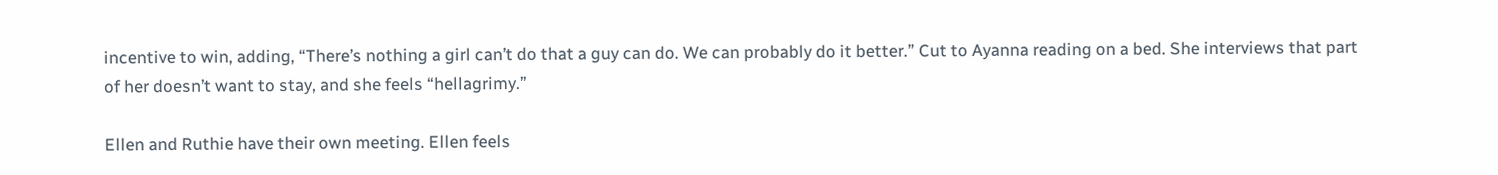incentive to win, adding, “There’s nothing a girl can’t do that a guy can do. We can probably do it better.” Cut to Ayanna reading on a bed. She interviews that part of her doesn’t want to stay, and she feels “hellagrimy.”

Ellen and Ruthie have their own meeting. Ellen feels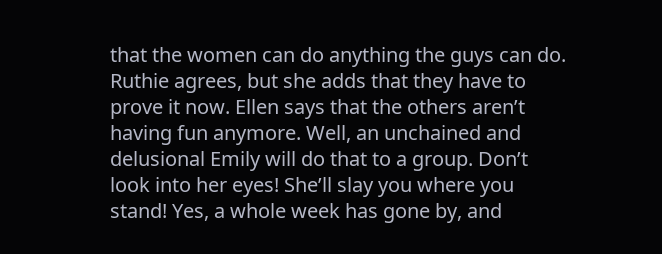that the women can do anything the guys can do. Ruthie agrees, but she adds that they have to prove it now. Ellen says that the others aren’t having fun anymore. Well, an unchained and delusional Emily will do that to a group. Don’t look into her eyes! She’ll slay you where you stand! Yes, a whole week has gone by, and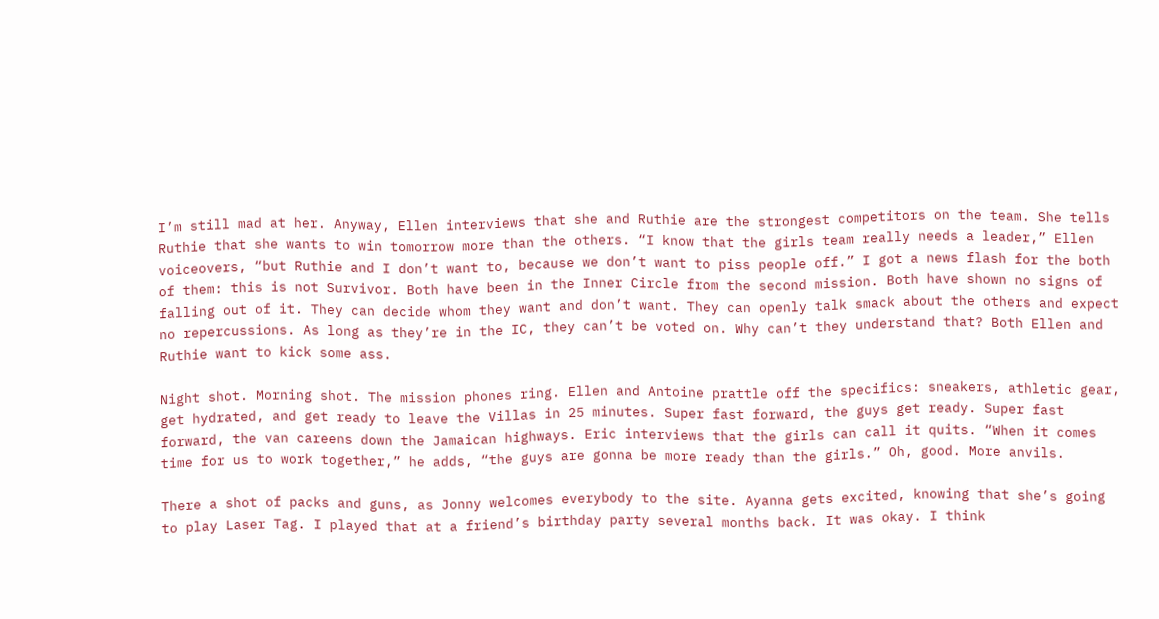I’m still mad at her. Anyway, Ellen interviews that she and Ruthie are the strongest competitors on the team. She tells Ruthie that she wants to win tomorrow more than the others. “I know that the girls team really needs a leader,” Ellen voiceovers, “but Ruthie and I don’t want to, because we don’t want to piss people off.” I got a news flash for the both of them: this is not Survivor. Both have been in the Inner Circle from the second mission. Both have shown no signs of falling out of it. They can decide whom they want and don’t want. They can openly talk smack about the others and expect no repercussions. As long as they’re in the IC, they can’t be voted on. Why can’t they understand that? Both Ellen and Ruthie want to kick some ass.

Night shot. Morning shot. The mission phones ring. Ellen and Antoine prattle off the specifics: sneakers, athletic gear, get hydrated, and get ready to leave the Villas in 25 minutes. Super fast forward, the guys get ready. Super fast forward, the van careens down the Jamaican highways. Eric interviews that the girls can call it quits. “When it comes time for us to work together,” he adds, “the guys are gonna be more ready than the girls.” Oh, good. More anvils.

There a shot of packs and guns, as Jonny welcomes everybody to the site. Ayanna gets excited, knowing that she’s going to play Laser Tag. I played that at a friend’s birthday party several months back. It was okay. I think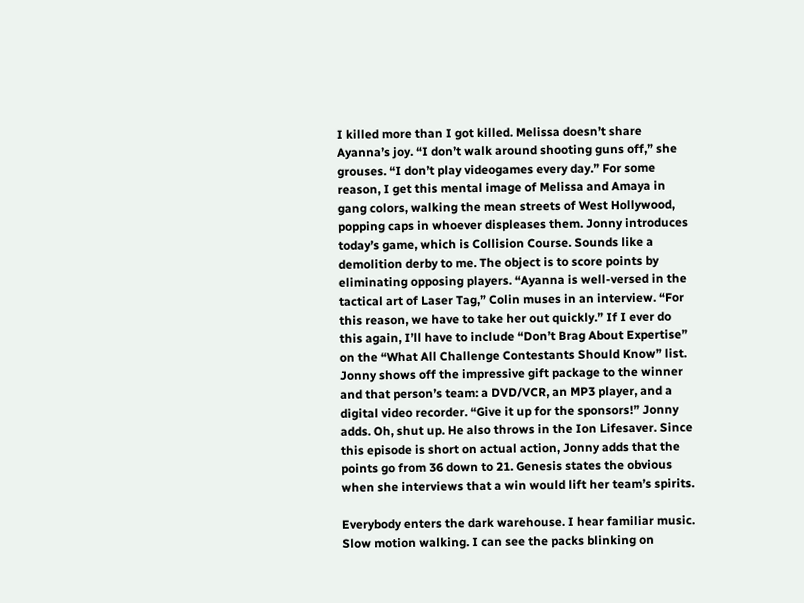I killed more than I got killed. Melissa doesn’t share Ayanna’s joy. “I don’t walk around shooting guns off,” she grouses. “I don’t play videogames every day.” For some reason, I get this mental image of Melissa and Amaya in gang colors, walking the mean streets of West Hollywood, popping caps in whoever displeases them. Jonny introduces today’s game, which is Collision Course. Sounds like a demolition derby to me. The object is to score points by eliminating opposing players. “Ayanna is well-versed in the tactical art of Laser Tag,” Colin muses in an interview. “For this reason, we have to take her out quickly.” If I ever do this again, I’ll have to include “Don’t Brag About Expertise” on the “What All Challenge Contestants Should Know” list. Jonny shows off the impressive gift package to the winner and that person’s team: a DVD/VCR, an MP3 player, and a digital video recorder. “Give it up for the sponsors!” Jonny adds. Oh, shut up. He also throws in the Ion Lifesaver. Since this episode is short on actual action, Jonny adds that the points go from 36 down to 21. Genesis states the obvious when she interviews that a win would lift her team’s spirits.

Everybody enters the dark warehouse. I hear familiar music. Slow motion walking. I can see the packs blinking on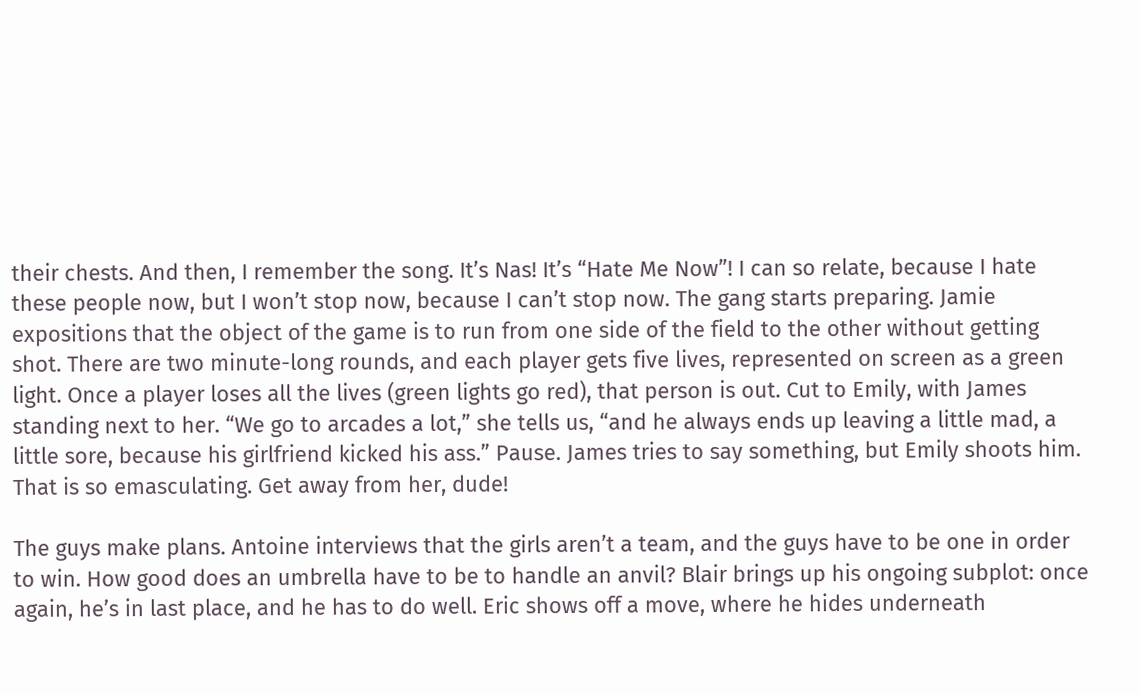their chests. And then, I remember the song. It’s Nas! It’s “Hate Me Now”! I can so relate, because I hate these people now, but I won’t stop now, because I can’t stop now. The gang starts preparing. Jamie expositions that the object of the game is to run from one side of the field to the other without getting shot. There are two minute-long rounds, and each player gets five lives, represented on screen as a green light. Once a player loses all the lives (green lights go red), that person is out. Cut to Emily, with James standing next to her. “We go to arcades a lot,” she tells us, “and he always ends up leaving a little mad, a little sore, because his girlfriend kicked his ass.” Pause. James tries to say something, but Emily shoots him. That is so emasculating. Get away from her, dude!

The guys make plans. Antoine interviews that the girls aren’t a team, and the guys have to be one in order to win. How good does an umbrella have to be to handle an anvil? Blair brings up his ongoing subplot: once again, he’s in last place, and he has to do well. Eric shows off a move, where he hides underneath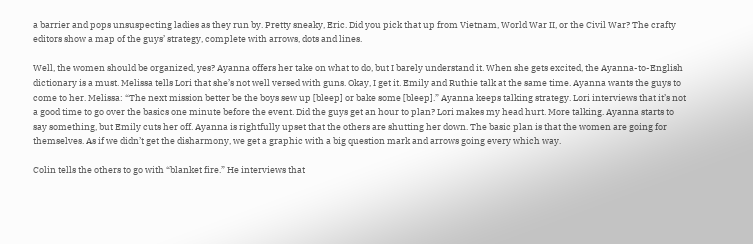a barrier and pops unsuspecting ladies as they run by. Pretty sneaky, Eric. Did you pick that up from Vietnam, World War II, or the Civil War? The crafty editors show a map of the guys’ strategy, complete with arrows, dots and lines.

Well, the women should be organized, yes? Ayanna offers her take on what to do, but I barely understand it. When she gets excited, the Ayanna-to-English dictionary is a must. Melissa tells Lori that she’s not well versed with guns. Okay, I get it. Emily and Ruthie talk at the same time. Ayanna wants the guys to come to her. Melissa: “The next mission better be the boys sew up [bleep] or bake some [bleep].” Ayanna keeps talking strategy. Lori interviews that it’s not a good time to go over the basics one minute before the event. Did the guys get an hour to plan? Lori makes my head hurt. More talking. Ayanna starts to say something, but Emily cuts her off. Ayanna is rightfully upset that the others are shutting her down. The basic plan is that the women are going for themselves. As if we didn’t get the disharmony, we get a graphic with a big question mark and arrows going every which way.

Colin tells the others to go with “blanket fire.” He interviews that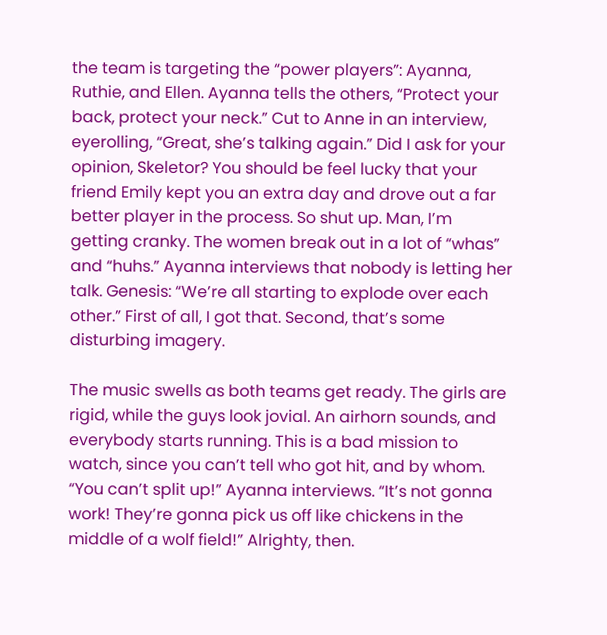the team is targeting the “power players”: Ayanna, Ruthie, and Ellen. Ayanna tells the others, “Protect your back, protect your neck.” Cut to Anne in an interview, eyerolling, “Great, she’s talking again.” Did I ask for your opinion, Skeletor? You should be feel lucky that your friend Emily kept you an extra day and drove out a far better player in the process. So shut up. Man, I’m getting cranky. The women break out in a lot of “whas” and “huhs.” Ayanna interviews that nobody is letting her talk. Genesis: “We’re all starting to explode over each other.” First of all, I got that. Second, that’s some disturbing imagery.

The music swells as both teams get ready. The girls are rigid, while the guys look jovial. An airhorn sounds, and everybody starts running. This is a bad mission to watch, since you can’t tell who got hit, and by whom. “You can’t split up!” Ayanna interviews. “It’s not gonna work! They’re gonna pick us off like chickens in the middle of a wolf field!” Alrighty, then.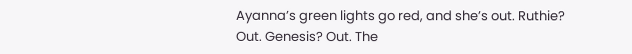Ayanna’s green lights go red, and she’s out. Ruthie? Out. Genesis? Out. The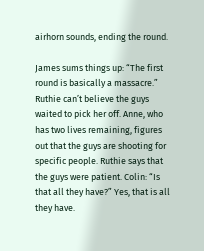airhorn sounds, ending the round.

James sums things up: “The first round is basically a massacre.” Ruthie can’t believe the guys waited to pick her off. Anne, who has two lives remaining, figures out that the guys are shooting for specific people. Ruthie says that the guys were patient. Colin: “Is that all they have?” Yes, that is all they have.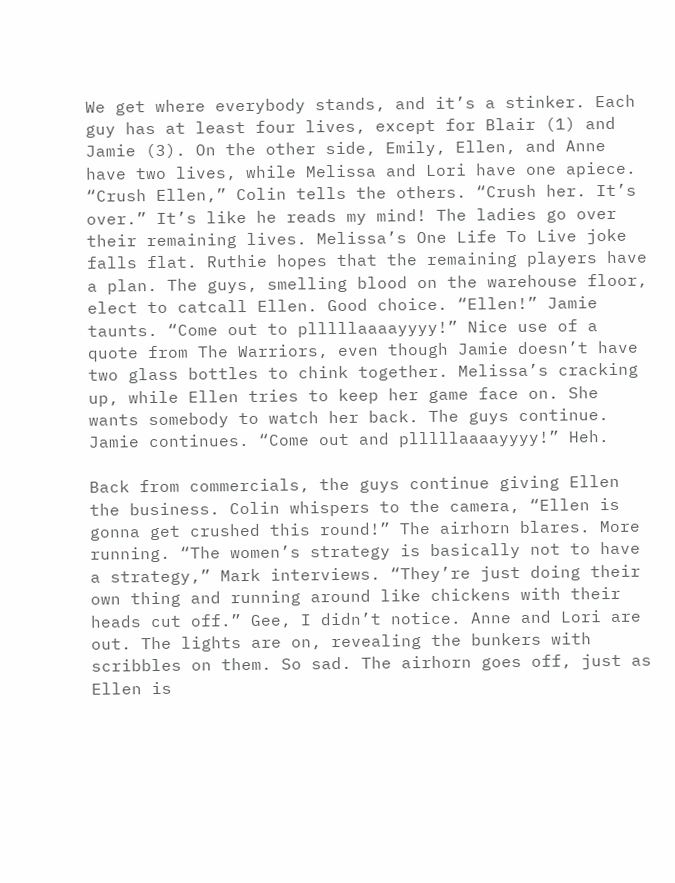We get where everybody stands, and it’s a stinker. Each guy has at least four lives, except for Blair (1) and Jamie (3). On the other side, Emily, Ellen, and Anne have two lives, while Melissa and Lori have one apiece. “Crush Ellen,” Colin tells the others. “Crush her. It’s over.” It’s like he reads my mind! The ladies go over their remaining lives. Melissa’s One Life To Live joke falls flat. Ruthie hopes that the remaining players have a plan. The guys, smelling blood on the warehouse floor, elect to catcall Ellen. Good choice. “Ellen!” Jamie taunts. “Come out to plllllaaaayyyy!” Nice use of a quote from The Warriors, even though Jamie doesn’t have two glass bottles to chink together. Melissa’s cracking up, while Ellen tries to keep her game face on. She wants somebody to watch her back. The guys continue. Jamie continues. “Come out and plllllaaaayyyy!” Heh.

Back from commercials, the guys continue giving Ellen the business. Colin whispers to the camera, “Ellen is gonna get crushed this round!” The airhorn blares. More running. “The women’s strategy is basically not to have a strategy,” Mark interviews. “They’re just doing their own thing and running around like chickens with their heads cut off.” Gee, I didn’t notice. Anne and Lori are out. The lights are on, revealing the bunkers with scribbles on them. So sad. The airhorn goes off, just as Ellen is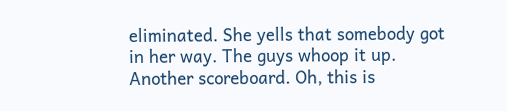eliminated. She yells that somebody got in her way. The guys whoop it up. Another scoreboard. Oh, this is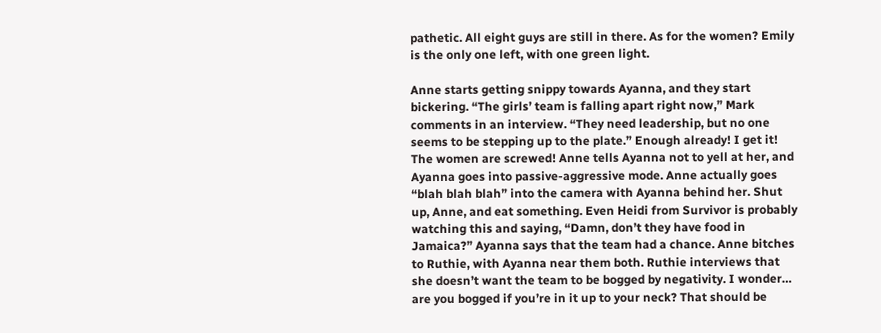pathetic. All eight guys are still in there. As for the women? Emily is the only one left, with one green light.

Anne starts getting snippy towards Ayanna, and they start bickering. “The girls’ team is falling apart right now,” Mark comments in an interview. “They need leadership, but no one seems to be stepping up to the plate.” Enough already! I get it! The women are screwed! Anne tells Ayanna not to yell at her, and Ayanna goes into passive-aggressive mode. Anne actually goes “blah blah blah” into the camera with Ayanna behind her. Shut up, Anne, and eat something. Even Heidi from Survivor is probably watching this and saying, “Damn, don’t they have food in Jamaica?” Ayanna says that the team had a chance. Anne bitches to Ruthie, with Ayanna near them both. Ruthie interviews that she doesn’t want the team to be bogged by negativity. I wonder… are you bogged if you’re in it up to your neck? That should be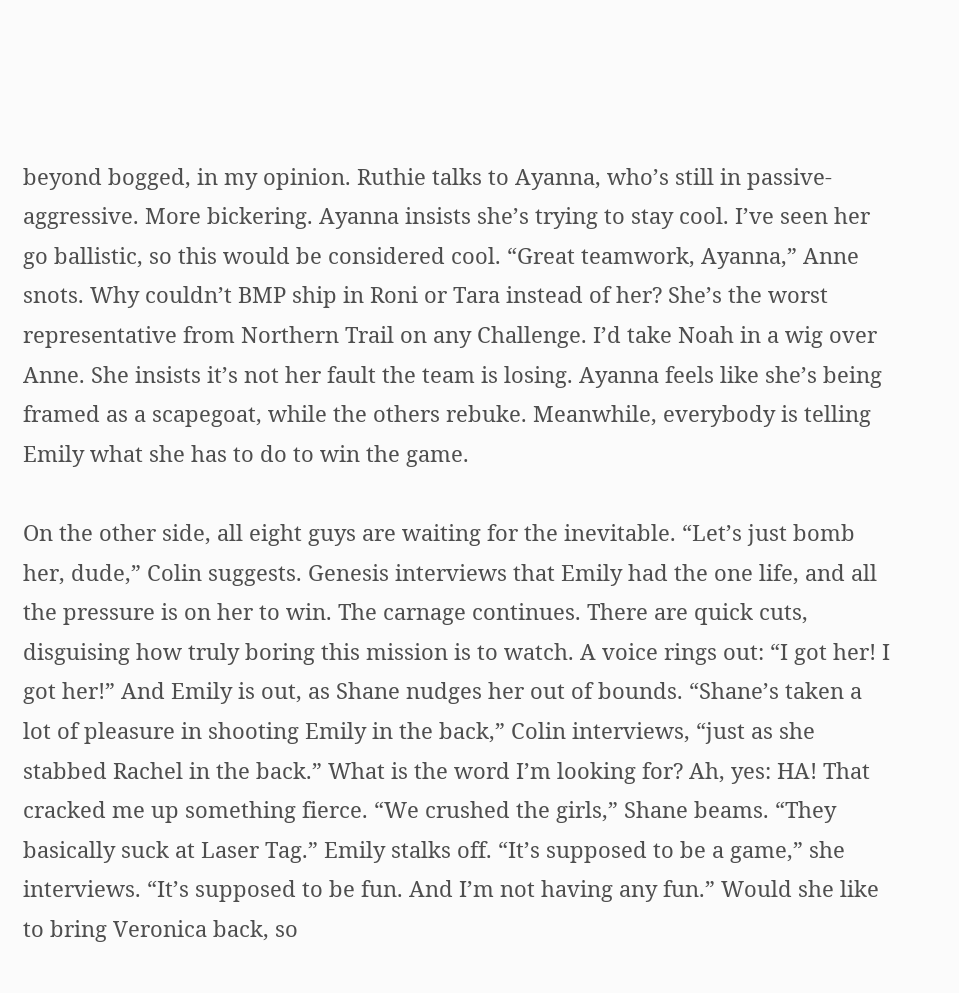beyond bogged, in my opinion. Ruthie talks to Ayanna, who’s still in passive-aggressive. More bickering. Ayanna insists she’s trying to stay cool. I’ve seen her go ballistic, so this would be considered cool. “Great teamwork, Ayanna,” Anne snots. Why couldn’t BMP ship in Roni or Tara instead of her? She’s the worst representative from Northern Trail on any Challenge. I’d take Noah in a wig over Anne. She insists it’s not her fault the team is losing. Ayanna feels like she’s being framed as a scapegoat, while the others rebuke. Meanwhile, everybody is telling Emily what she has to do to win the game.

On the other side, all eight guys are waiting for the inevitable. “Let’s just bomb her, dude,” Colin suggests. Genesis interviews that Emily had the one life, and all the pressure is on her to win. The carnage continues. There are quick cuts, disguising how truly boring this mission is to watch. A voice rings out: “I got her! I got her!” And Emily is out, as Shane nudges her out of bounds. “Shane’s taken a lot of pleasure in shooting Emily in the back,” Colin interviews, “just as she stabbed Rachel in the back.” What is the word I’m looking for? Ah, yes: HA! That cracked me up something fierce. “We crushed the girls,” Shane beams. “They basically suck at Laser Tag.” Emily stalks off. “It’s supposed to be a game,” she interviews. “It’s supposed to be fun. And I’m not having any fun.” Would she like to bring Veronica back, so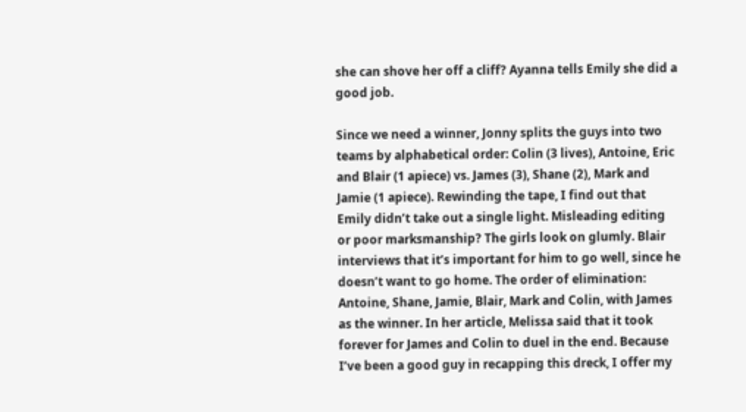she can shove her off a cliff? Ayanna tells Emily she did a good job.

Since we need a winner, Jonny splits the guys into two teams by alphabetical order: Colin (3 lives), Antoine, Eric and Blair (1 apiece) vs. James (3), Shane (2), Mark and Jamie (1 apiece). Rewinding the tape, I find out that Emily didn’t take out a single light. Misleading editing or poor marksmanship? The girls look on glumly. Blair interviews that it’s important for him to go well, since he doesn’t want to go home. The order of elimination: Antoine, Shane, Jamie, Blair, Mark and Colin, with James as the winner. In her article, Melissa said that it took forever for James and Colin to duel in the end. Because I’ve been a good guy in recapping this dreck, I offer my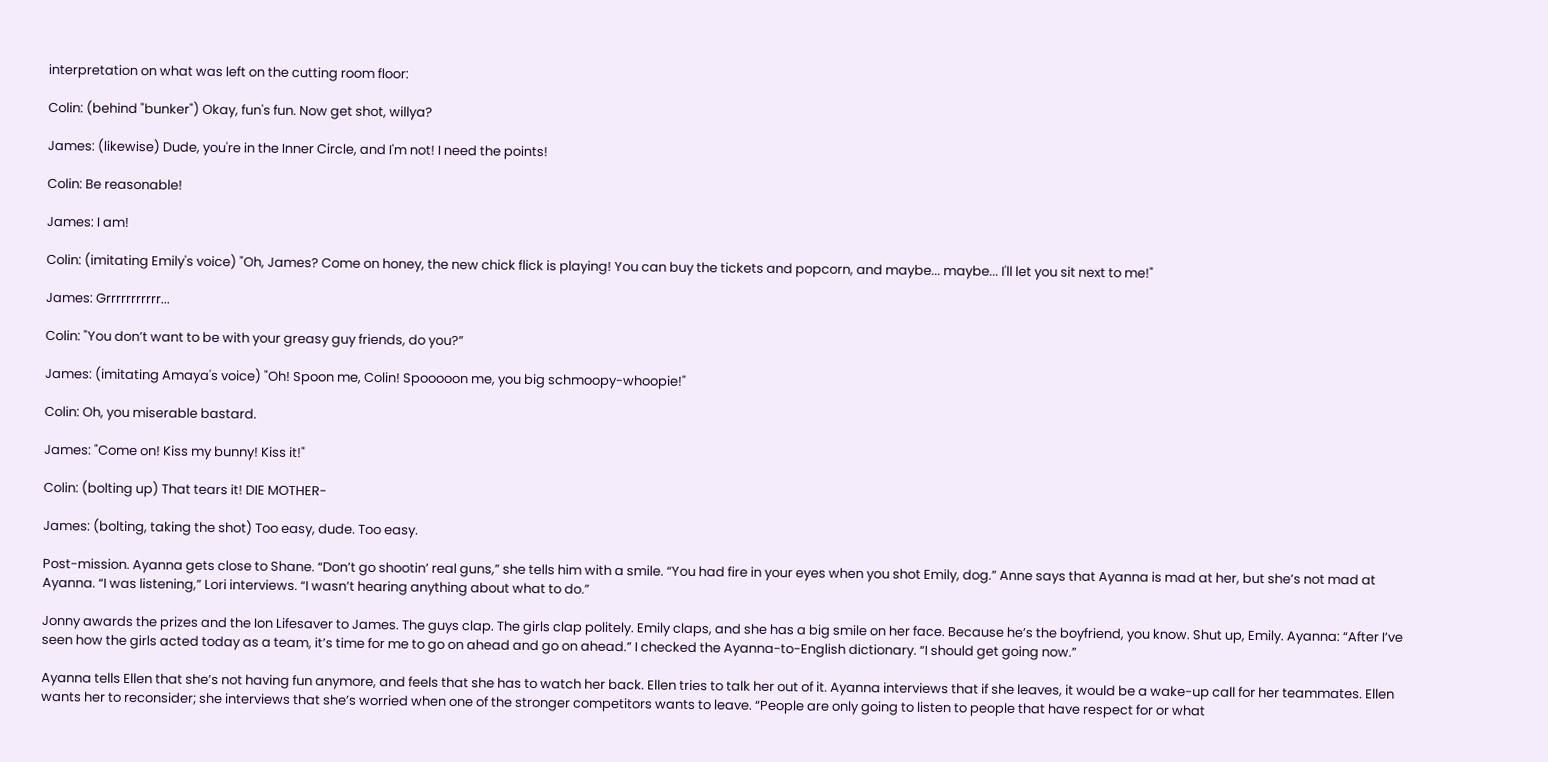interpretation on what was left on the cutting room floor:

Colin: (behind "bunker") Okay, fun's fun. Now get shot, willya?

James: (likewise) Dude, you're in the Inner Circle, and I'm not! I need the points!

Colin: Be reasonable!

James: I am!

Colin: (imitating Emily's voice) "Oh, James? Come on honey, the new chick flick is playing! You can buy the tickets and popcorn, and maybe... maybe... I'll let you sit next to me!"

James: Grrrrrrrrrrr...

Colin: "You don’t want to be with your greasy guy friends, do you?”

James: (imitating Amaya's voice) "Oh! Spoon me, Colin! Spooooon me, you big schmoopy-whoopie!"

Colin: Oh, you miserable bastard.

James: "Come on! Kiss my bunny! Kiss it!"

Colin: (bolting up) That tears it! DIE MOTHER-

James: (bolting, taking the shot) Too easy, dude. Too easy.

Post-mission. Ayanna gets close to Shane. “Don’t go shootin’ real guns,” she tells him with a smile. “You had fire in your eyes when you shot Emily, dog.” Anne says that Ayanna is mad at her, but she’s not mad at Ayanna. “I was listening,” Lori interviews. “I wasn’t hearing anything about what to do.”

Jonny awards the prizes and the Ion Lifesaver to James. The guys clap. The girls clap politely. Emily claps, and she has a big smile on her face. Because he’s the boyfriend, you know. Shut up, Emily. Ayanna: “After I’ve seen how the girls acted today as a team, it’s time for me to go on ahead and go on ahead.” I checked the Ayanna-to-English dictionary. “I should get going now.”

Ayanna tells Ellen that she’s not having fun anymore, and feels that she has to watch her back. Ellen tries to talk her out of it. Ayanna interviews that if she leaves, it would be a wake-up call for her teammates. Ellen wants her to reconsider; she interviews that she’s worried when one of the stronger competitors wants to leave. “People are only going to listen to people that have respect for or what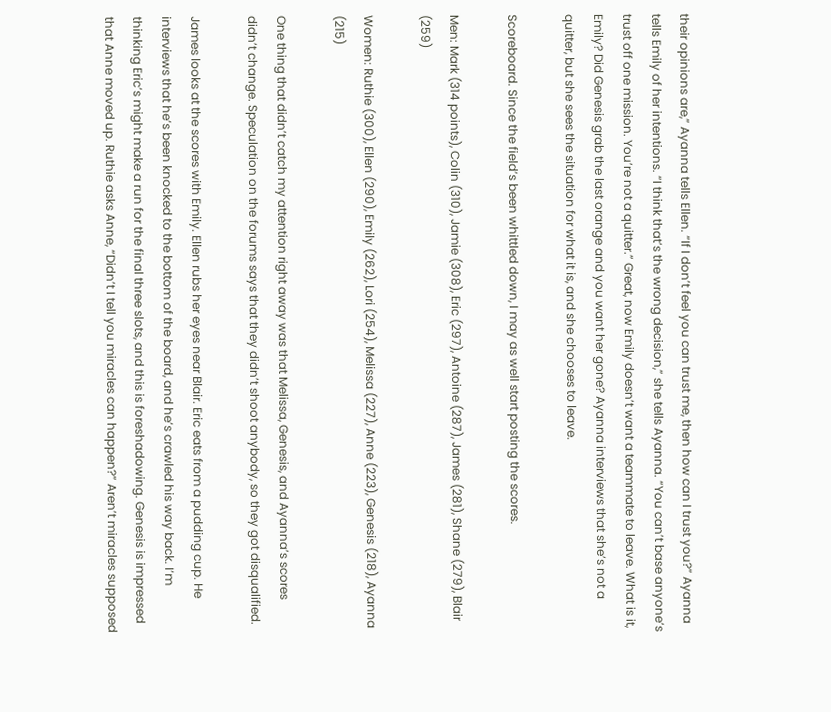their opinions are,” Ayanna tells Ellen. “If I don’t feel you can trust me, then how can I trust you?” Ayanna tells Emily of her intentions. “I think that’s the wrong decision,” she tells Ayanna. “You can’t base anyone’s trust off one mission. You’re not a quitter.” Great, now Emily doesn’t want a teammate to leave. What is it, Emily? Did Genesis grab the last orange and you want her gone? Ayanna interviews that she’s not a quitter, but she sees the situation for what it is, and she chooses to leave.

Scoreboard. Since the field’s been whittled down, I may as well start posting the scores.

Men: Mark (314 points), Colin (310), Jamie (308), Eric (297), Antoine (287), James (281), Shane (279), Blair (259)

Women: Ruthie (300), Ellen (290), Emily (262), Lori (254), Melissa (227), Anne (223), Genesis (218), Ayanna (215)

One thing that didn’t catch my attention right away was that Melissa, Genesis, and Ayanna’s scores didn’t change. Speculation on the forums says that they didn’t shoot anybody, so they got disqualified.

James looks at the scores with Emily. Ellen rubs her eyes near Blair. Eric eats from a pudding cup. He interviews that he’s been knocked to the bottom of the board, and he’s crawled his way back. I’m thinking Eric’s might make a run for the final three slots, and this is foreshadowing. Genesis is impressed that Anne moved up. Ruthie asks Anne, “Didn’t I tell you miracles can happen?” Aren’t miracles supposed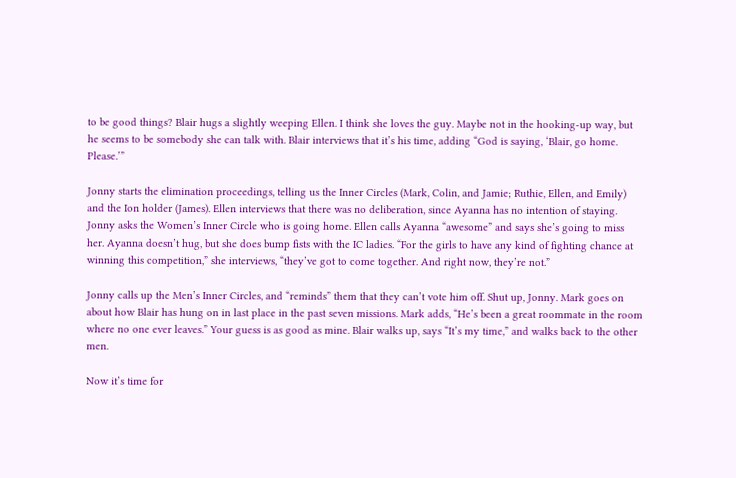to be good things? Blair hugs a slightly weeping Ellen. I think she loves the guy. Maybe not in the hooking-up way, but he seems to be somebody she can talk with. Blair interviews that it’s his time, adding “God is saying, ‘Blair, go home. Please.’”

Jonny starts the elimination proceedings, telling us the Inner Circles (Mark, Colin, and Jamie; Ruthie, Ellen, and Emily) and the Ion holder (James). Ellen interviews that there was no deliberation, since Ayanna has no intention of staying. Jonny asks the Women’s Inner Circle who is going home. Ellen calls Ayanna “awesome” and says she’s going to miss her. Ayanna doesn’t hug, but she does bump fists with the IC ladies. “For the girls to have any kind of fighting chance at winning this competition,” she interviews, “they’ve got to come together. And right now, they’re not.”

Jonny calls up the Men’s Inner Circles, and “reminds” them that they can’t vote him off. Shut up, Jonny. Mark goes on about how Blair has hung on in last place in the past seven missions. Mark adds, “He’s been a great roommate in the room where no one ever leaves.” Your guess is as good as mine. Blair walks up, says “It’s my time,” and walks back to the other men.

Now it’s time for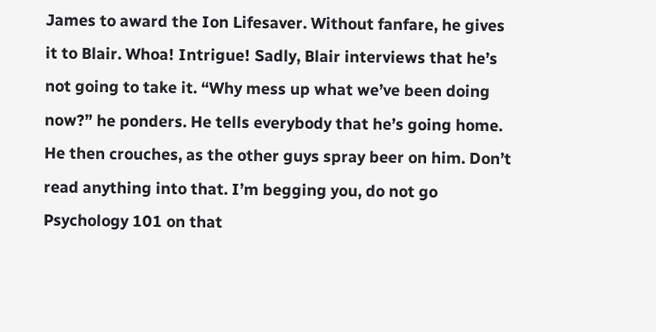James to award the Ion Lifesaver. Without fanfare, he gives it to Blair. Whoa! Intrigue! Sadly, Blair interviews that he’s not going to take it. “Why mess up what we’ve been doing now?” he ponders. He tells everybody that he’s going home. He then crouches, as the other guys spray beer on him. Don’t read anything into that. I’m begging you, do not go Psychology 101 on that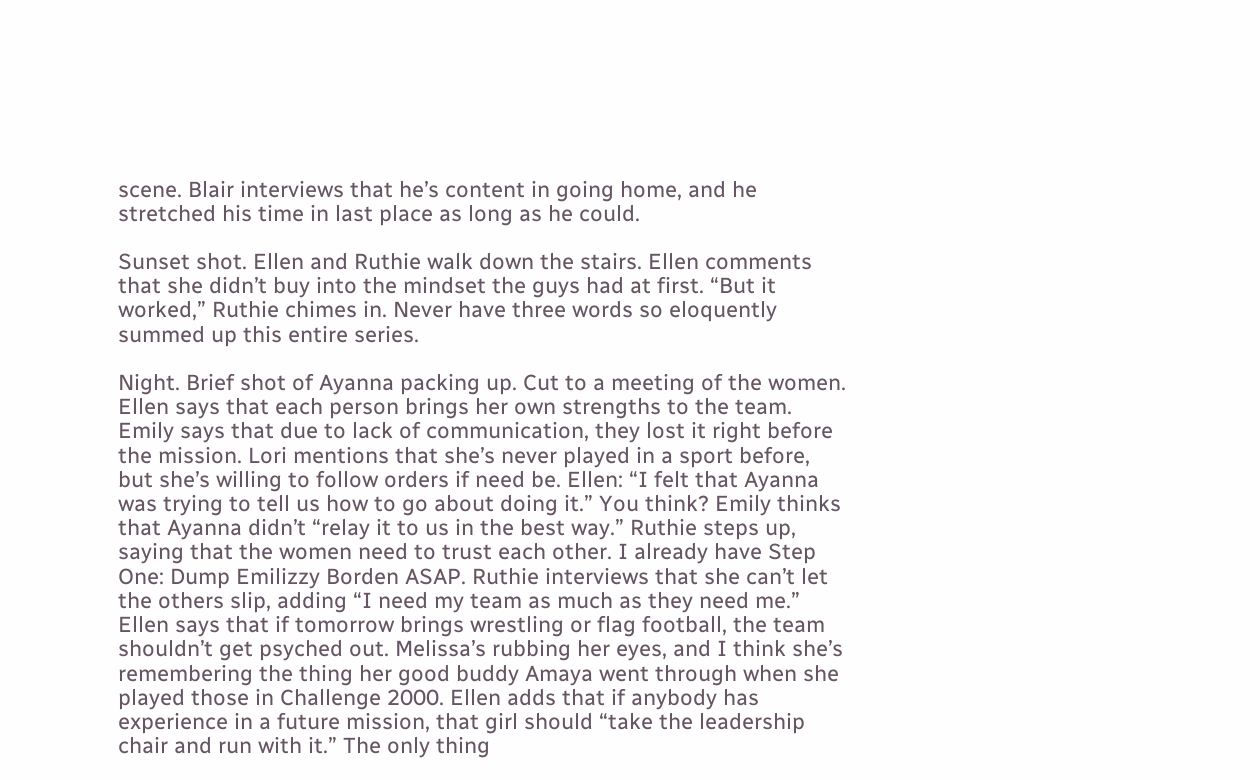scene. Blair interviews that he’s content in going home, and he stretched his time in last place as long as he could.

Sunset shot. Ellen and Ruthie walk down the stairs. Ellen comments that she didn’t buy into the mindset the guys had at first. “But it worked,” Ruthie chimes in. Never have three words so eloquently summed up this entire series.

Night. Brief shot of Ayanna packing up. Cut to a meeting of the women. Ellen says that each person brings her own strengths to the team. Emily says that due to lack of communication, they lost it right before the mission. Lori mentions that she’s never played in a sport before, but she’s willing to follow orders if need be. Ellen: “I felt that Ayanna was trying to tell us how to go about doing it.” You think? Emily thinks that Ayanna didn’t “relay it to us in the best way.” Ruthie steps up, saying that the women need to trust each other. I already have Step One: Dump Emilizzy Borden ASAP. Ruthie interviews that she can’t let the others slip, adding “I need my team as much as they need me.” Ellen says that if tomorrow brings wrestling or flag football, the team shouldn’t get psyched out. Melissa’s rubbing her eyes, and I think she’s remembering the thing her good buddy Amaya went through when she played those in Challenge 2000. Ellen adds that if anybody has experience in a future mission, that girl should “take the leadership chair and run with it.” The only thing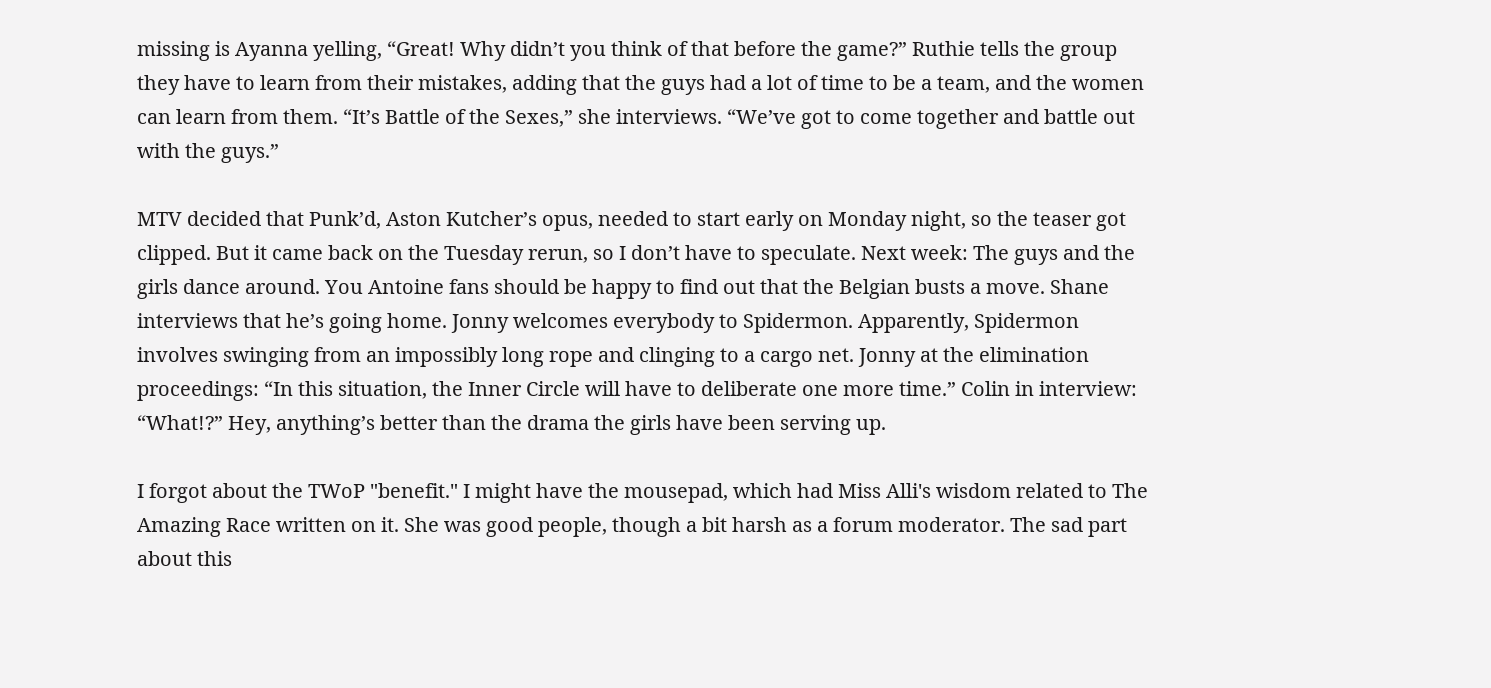missing is Ayanna yelling, “Great! Why didn’t you think of that before the game?” Ruthie tells the group they have to learn from their mistakes, adding that the guys had a lot of time to be a team, and the women can learn from them. “It’s Battle of the Sexes,” she interviews. “We’ve got to come together and battle out with the guys.”

MTV decided that Punk’d, Aston Kutcher’s opus, needed to start early on Monday night, so the teaser got clipped. But it came back on the Tuesday rerun, so I don’t have to speculate. Next week: The guys and the girls dance around. You Antoine fans should be happy to find out that the Belgian busts a move. Shane interviews that he’s going home. Jonny welcomes everybody to Spidermon. Apparently, Spidermon involves swinging from an impossibly long rope and clinging to a cargo net. Jonny at the elimination proceedings: “In this situation, the Inner Circle will have to deliberate one more time.” Colin in interview: “What!?” Hey, anything’s better than the drama the girls have been serving up.

I forgot about the TWoP "benefit." I might have the mousepad, which had Miss Alli's wisdom related to The Amazing Race written on it. She was good people, though a bit harsh as a forum moderator. The sad part about this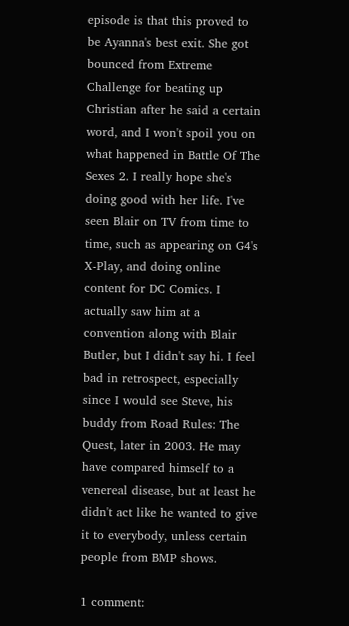episode is that this proved to be Ayanna's best exit. She got bounced from Extreme Challenge for beating up Christian after he said a certain word, and I won't spoil you on what happened in Battle Of The Sexes 2. I really hope she's doing good with her life. I've seen Blair on TV from time to time, such as appearing on G4's X-Play, and doing online content for DC Comics. I actually saw him at a convention along with Blair Butler, but I didn't say hi. I feel bad in retrospect, especially since I would see Steve, his buddy from Road Rules: The Quest, later in 2003. He may have compared himself to a venereal disease, but at least he didn't act like he wanted to give it to everybody, unless certain people from BMP shows.

1 comment: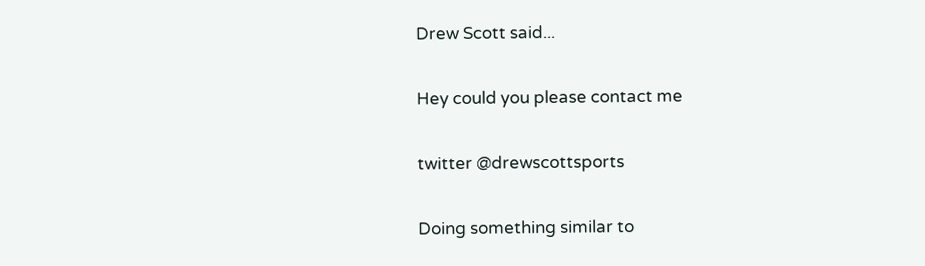Drew Scott said...

Hey could you please contact me

twitter @drewscottsports

Doing something similar to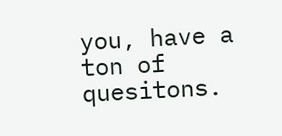you, have a ton of quesitons.